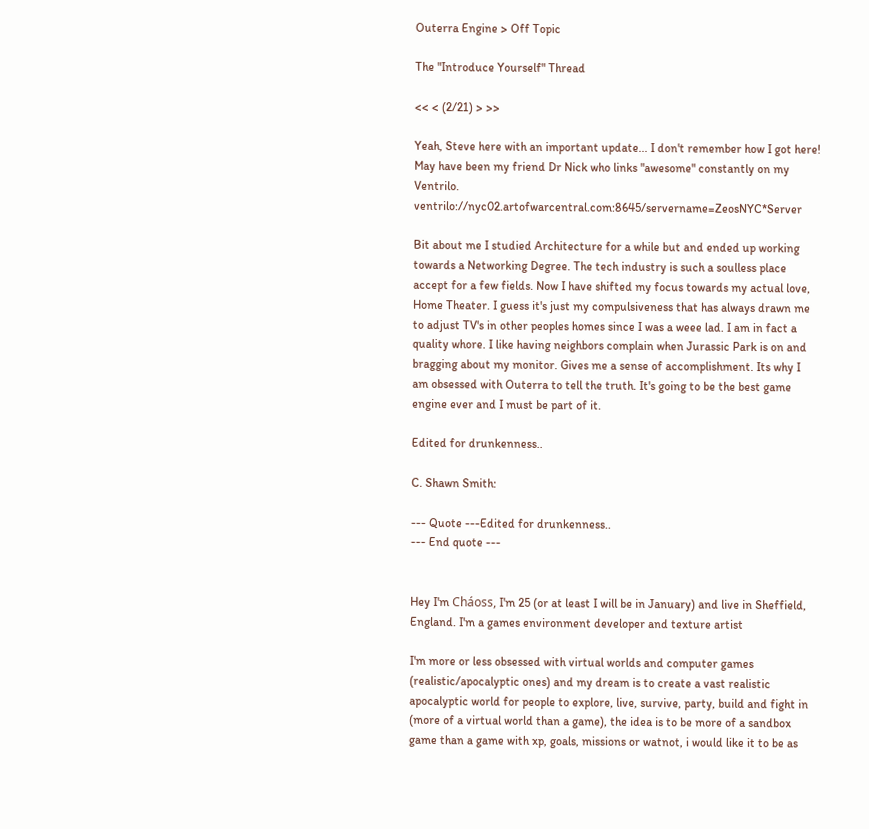Outerra Engine > Off Topic

The "Introduce Yourself" Thread

<< < (2/21) > >>

Yeah, Steve here with an important update... I don't remember how I got here! May have been my friend Dr Nick who links "awesome" constantly on my Ventrilo. ventrilo://nyc02.artofwarcentral.com:8645/servername=ZeosNYC*Server

Bit about me I studied Architecture for a while but and ended up working towards a Networking Degree. The tech industry is such a soulless place accept for a few fields. Now I have shifted my focus towards my actual love, Home Theater. I guess it's just my compulsiveness that has always drawn me to adjust TV's in other peoples homes since I was a weee lad. I am in fact a quality whore. I like having neighbors complain when Jurassic Park is on and bragging about my monitor. Gives me a sense of accomplishment. Its why I am obsessed with Outerra to tell the truth. It's going to be the best game engine ever and I must be part of it.

Edited for drunkenness..

C. Shawn Smith:

--- Quote ---Edited for drunkenness..
--- End quote ---


Hey I'm Cháoss, I'm 25 (or at least I will be in January) and live in Sheffield, England. I'm a games environment developer and texture artist

I'm more or less obsessed with virtual worlds and computer games (realistic/apocalyptic ones) and my dream is to create a vast realistic apocalyptic world for people to explore, live, survive, party, build and fight in (more of a virtual world than a game), the idea is to be more of a sandbox game than a game with xp, goals, missions or watnot, i would like it to be as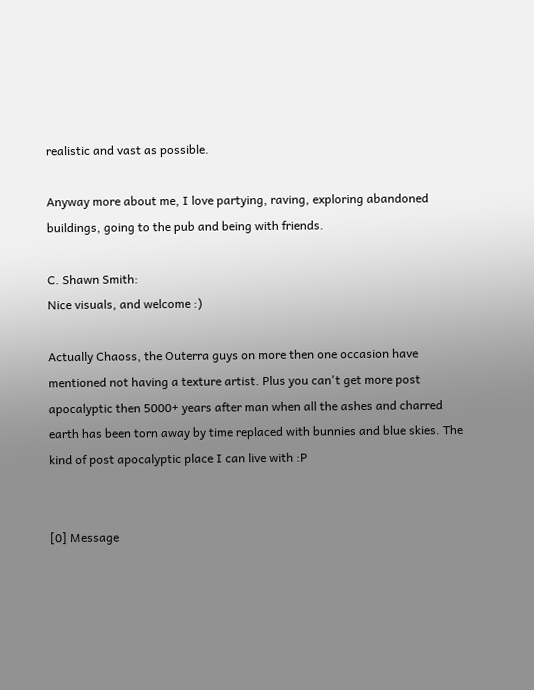realistic and vast as possible.

Anyway more about me, I love partying, raving, exploring abandoned buildings, going to the pub and being with friends.

C. Shawn Smith:
Nice visuals, and welcome :)

Actually Chaoss, the Outerra guys on more then one occasion have mentioned not having a texture artist. Plus you can't get more post apocalyptic then 5000+ years after man when all the ashes and charred earth has been torn away by time replaced with bunnies and blue skies. The kind of post apocalyptic place I can live with :P


[0] Message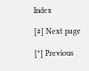Index

[#] Next page

[*] Previous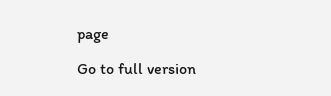page

Go to full version